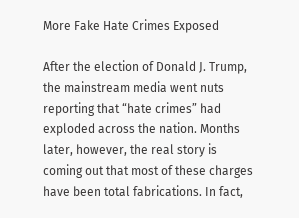More Fake Hate Crimes Exposed

After the election of Donald J. Trump, the mainstream media went nuts reporting that “hate crimes” had exploded across the nation. Months later, however, the real story is coming out that most of these charges have been total fabrications. In fact,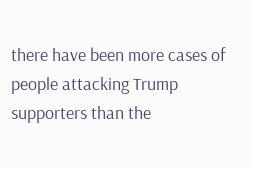there have been more cases of people attacking Trump supporters than the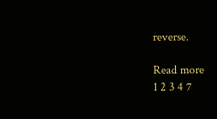reverse.

Read more
1 2 3 4 7